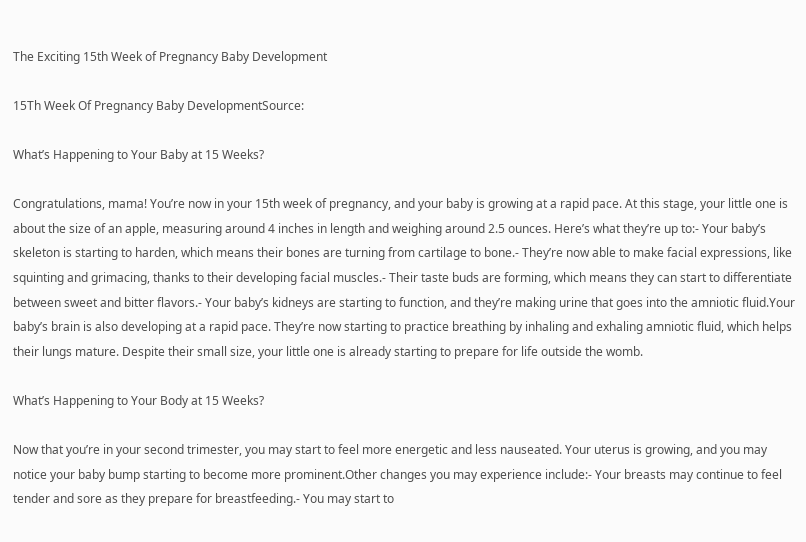The Exciting 15th Week of Pregnancy Baby Development

15Th Week Of Pregnancy Baby DevelopmentSource:

What’s Happening to Your Baby at 15 Weeks?

Congratulations, mama! You’re now in your 15th week of pregnancy, and your baby is growing at a rapid pace. At this stage, your little one is about the size of an apple, measuring around 4 inches in length and weighing around 2.5 ounces. Here’s what they’re up to:- Your baby’s skeleton is starting to harden, which means their bones are turning from cartilage to bone.- They’re now able to make facial expressions, like squinting and grimacing, thanks to their developing facial muscles.- Their taste buds are forming, which means they can start to differentiate between sweet and bitter flavors.- Your baby’s kidneys are starting to function, and they’re making urine that goes into the amniotic fluid.Your baby’s brain is also developing at a rapid pace. They’re now starting to practice breathing by inhaling and exhaling amniotic fluid, which helps their lungs mature. Despite their small size, your little one is already starting to prepare for life outside the womb.

What’s Happening to Your Body at 15 Weeks?

Now that you’re in your second trimester, you may start to feel more energetic and less nauseated. Your uterus is growing, and you may notice your baby bump starting to become more prominent.Other changes you may experience include:- Your breasts may continue to feel tender and sore as they prepare for breastfeeding.- You may start to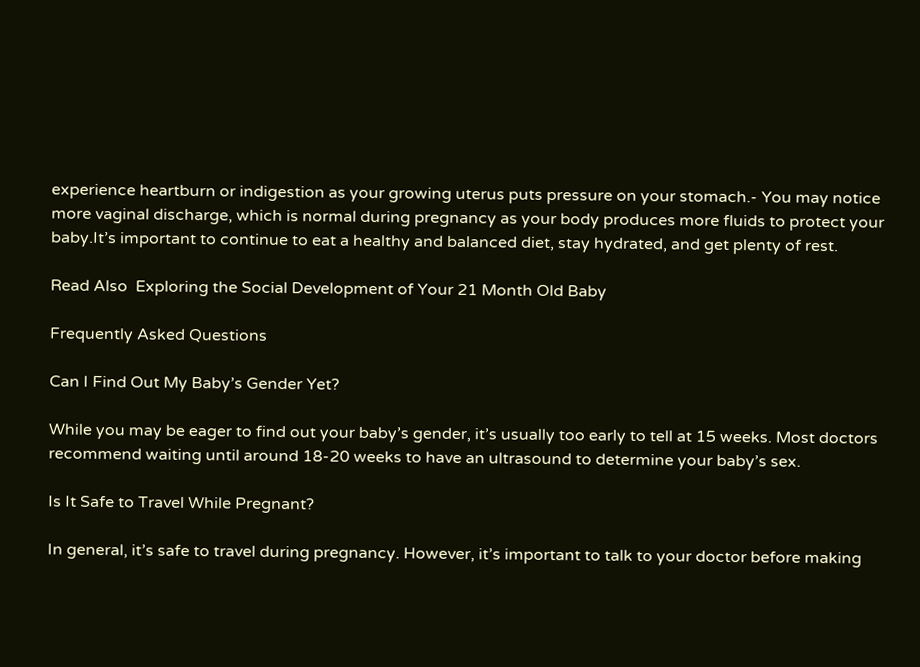experience heartburn or indigestion as your growing uterus puts pressure on your stomach.- You may notice more vaginal discharge, which is normal during pregnancy as your body produces more fluids to protect your baby.It’s important to continue to eat a healthy and balanced diet, stay hydrated, and get plenty of rest.

Read Also  Exploring the Social Development of Your 21 Month Old Baby

Frequently Asked Questions

Can I Find Out My Baby’s Gender Yet?

While you may be eager to find out your baby’s gender, it’s usually too early to tell at 15 weeks. Most doctors recommend waiting until around 18-20 weeks to have an ultrasound to determine your baby’s sex.

Is It Safe to Travel While Pregnant?

In general, it’s safe to travel during pregnancy. However, it’s important to talk to your doctor before making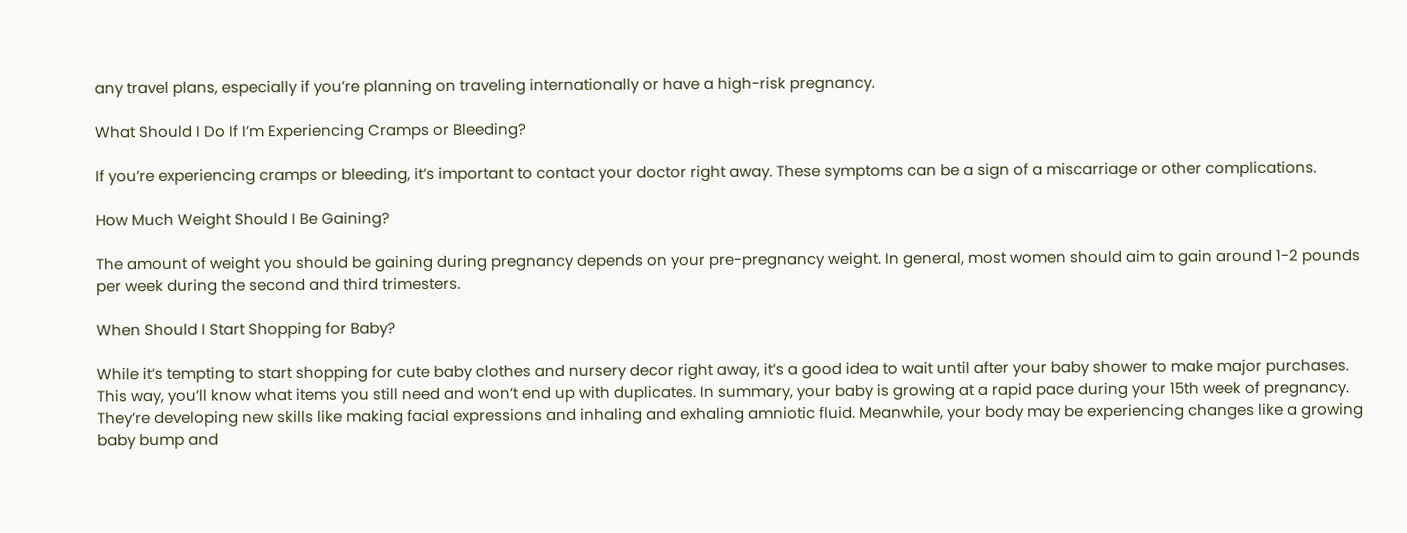any travel plans, especially if you’re planning on traveling internationally or have a high-risk pregnancy.

What Should I Do If I’m Experiencing Cramps or Bleeding?

If you’re experiencing cramps or bleeding, it’s important to contact your doctor right away. These symptoms can be a sign of a miscarriage or other complications.

How Much Weight Should I Be Gaining?

The amount of weight you should be gaining during pregnancy depends on your pre-pregnancy weight. In general, most women should aim to gain around 1-2 pounds per week during the second and third trimesters.

When Should I Start Shopping for Baby?

While it’s tempting to start shopping for cute baby clothes and nursery decor right away, it’s a good idea to wait until after your baby shower to make major purchases. This way, you’ll know what items you still need and won’t end up with duplicates. In summary, your baby is growing at a rapid pace during your 15th week of pregnancy. They’re developing new skills like making facial expressions and inhaling and exhaling amniotic fluid. Meanwhile, your body may be experiencing changes like a growing baby bump and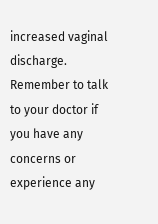increased vaginal discharge. Remember to talk to your doctor if you have any concerns or experience any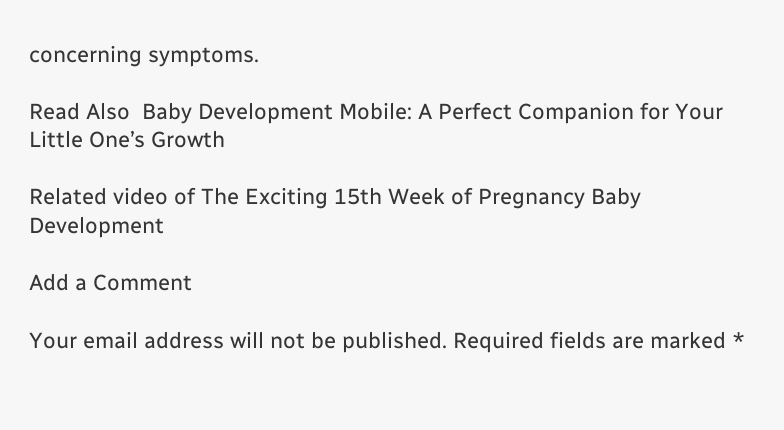concerning symptoms.

Read Also  Baby Development Mobile: A Perfect Companion for Your Little One’s Growth

Related video of The Exciting 15th Week of Pregnancy Baby Development

Add a Comment

Your email address will not be published. Required fields are marked *